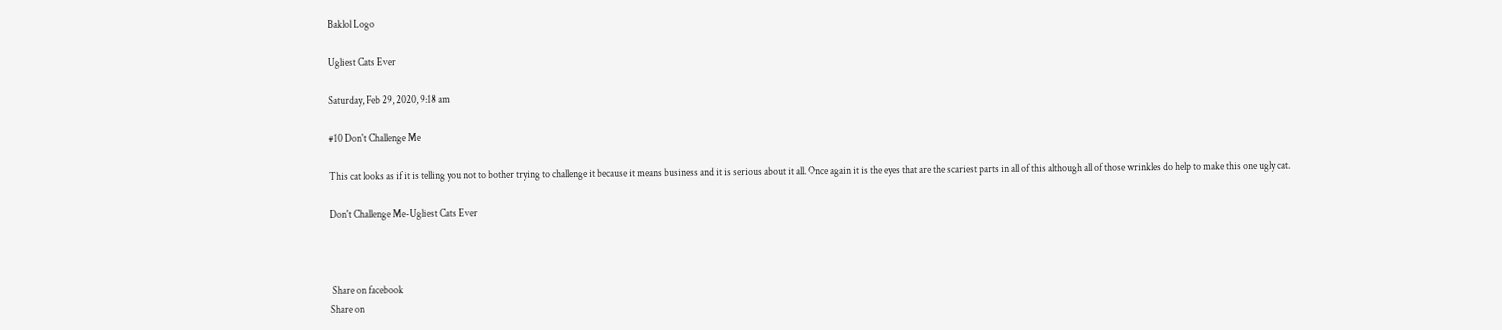Baklol Logo

Ugliest Cats Ever

Saturday, Feb 29, 2020, 9:18 am

#10 Don't Challenge Me

This cat looks as if it is telling you not to bother trying to challenge it because it means business and it is serious about it all. Once again it is the eyes that are the scariest parts in all of this although all of those wrinkles do help to make this one ugly cat.

Don't Challenge Me-Ugliest Cats Ever



 Share on facebook
Share on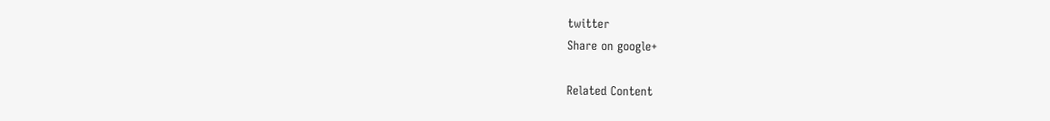twitter
Share on google+

Related Content